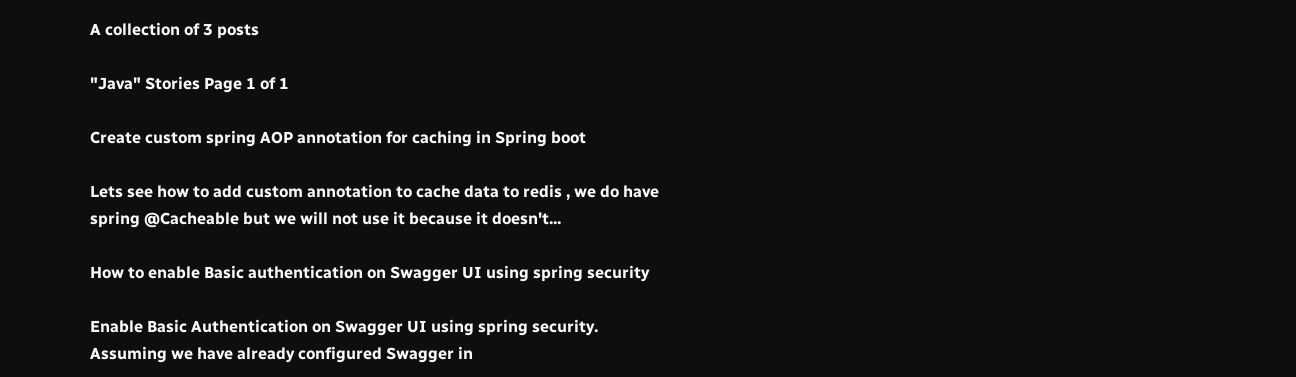A collection of 3 posts

"Java" Stories Page 1 of 1

Create custom spring AOP annotation for caching in Spring boot

Lets see how to add custom annotation to cache data to redis , we do have spring @Cacheable but we will not use it because it doesn't...

How to enable Basic authentication on Swagger UI using spring security

Enable Basic Authentication on Swagger UI using spring security. Assuming we have already configured Swagger in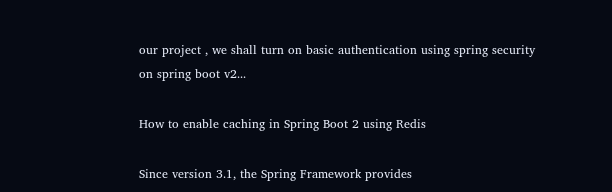our project , we shall turn on basic authentication using spring security on spring boot v2...

How to enable caching in Spring Boot 2 using Redis

Since version 3.1, the Spring Framework provides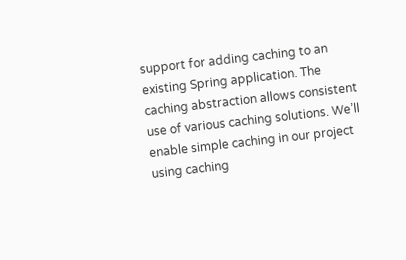support for adding caching to an existing Spring application. The caching abstraction allows consistent use of various caching solutions. We’ll enable simple caching in our project using caching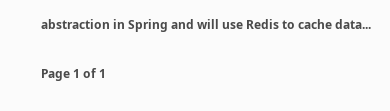abstraction in Spring and will use Redis to cache data...

Page 1 of 1